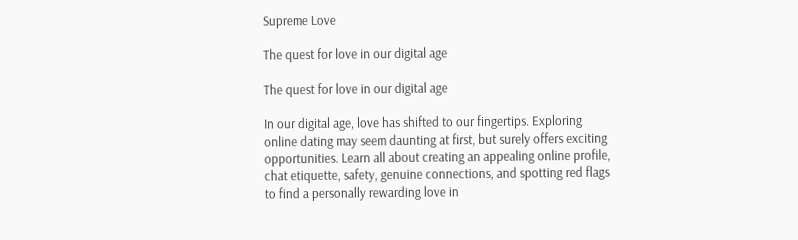Supreme Love

The quest for love in our digital age

The quest for love in our digital age

In our digital age, love has shifted to our fingertips. Exploring online dating may seem daunting at first, but surely offers exciting opportunities. Learn all about creating an appealing online profile, chat etiquette, safety, genuine connections, and spotting red flags to find a personally rewarding love in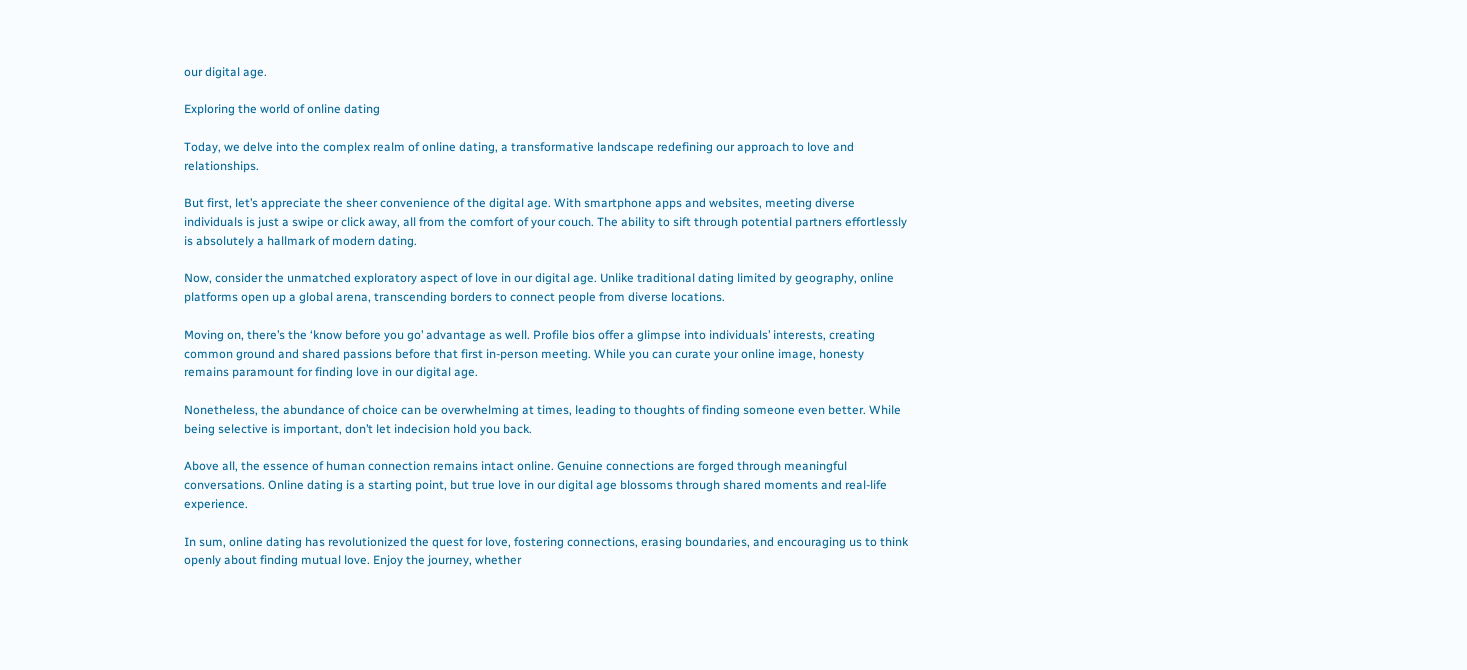our digital age.

Exploring the world of online dating

Today, we delve into the complex realm of online dating, a transformative landscape redefining our approach to love and relationships.

But first, let’s appreciate the sheer convenience of the digital age. With smartphone apps and websites, meeting diverse individuals is just a swipe or click away, all from the comfort of your couch. The ability to sift through potential partners effortlessly is absolutely a hallmark of modern dating.

Now, consider the unmatched exploratory aspect of love in our digital age. Unlike traditional dating limited by geography, online platforms open up a global arena, transcending borders to connect people from diverse locations.

Moving on, there’s the ‘know before you go’ advantage as well. Profile bios offer a glimpse into individuals’ interests, creating common ground and shared passions before that first in-person meeting. While you can curate your online image, honesty remains paramount for finding love in our digital age.

Nonetheless, the abundance of choice can be overwhelming at times, leading to thoughts of finding someone even better. While being selective is important, don’t let indecision hold you back.

Above all, the essence of human connection remains intact online. Genuine connections are forged through meaningful conversations. Online dating is a starting point, but true love in our digital age blossoms through shared moments and real-life experience.

In sum, online dating has revolutionized the quest for love, fostering connections, erasing boundaries, and encouraging us to think openly about finding mutual love. Enjoy the journey, whether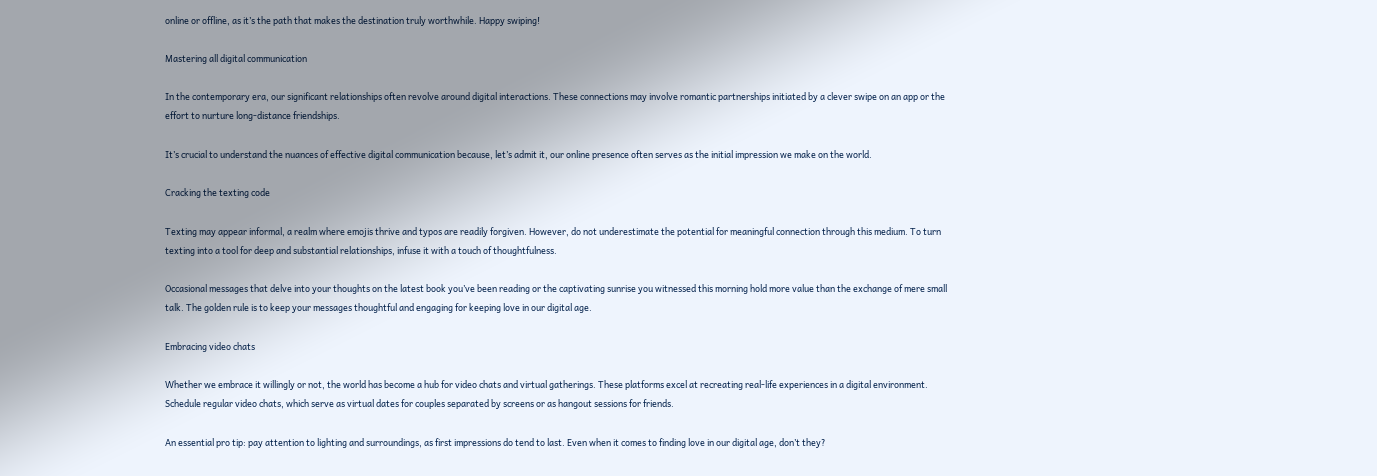online or offline, as it’s the path that makes the destination truly worthwhile. Happy swiping!

Mastering all digital communication

In the contemporary era, our significant relationships often revolve around digital interactions. These connections may involve romantic partnerships initiated by a clever swipe on an app or the effort to nurture long-distance friendships.

It’s crucial to understand the nuances of effective digital communication because, let’s admit it, our online presence often serves as the initial impression we make on the world.

Cracking the texting code

Texting may appear informal, a realm where emojis thrive and typos are readily forgiven. However, do not underestimate the potential for meaningful connection through this medium. To turn texting into a tool for deep and substantial relationships, infuse it with a touch of thoughtfulness.

Occasional messages that delve into your thoughts on the latest book you’ve been reading or the captivating sunrise you witnessed this morning hold more value than the exchange of mere small talk. The golden rule is to keep your messages thoughtful and engaging for keeping love in our digital age.

Embracing video chats

Whether we embrace it willingly or not, the world has become a hub for video chats and virtual gatherings. These platforms excel at recreating real-life experiences in a digital environment. Schedule regular video chats, which serve as virtual dates for couples separated by screens or as hangout sessions for friends.

An essential pro tip: pay attention to lighting and surroundings, as first impressions do tend to last. Even when it comes to finding love in our digital age, don’t they?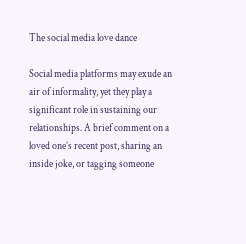The social media love dance

Social media platforms may exude an air of informality, yet they play a significant role in sustaining our relationships. A brief comment on a loved one’s recent post, sharing an inside joke, or tagging someone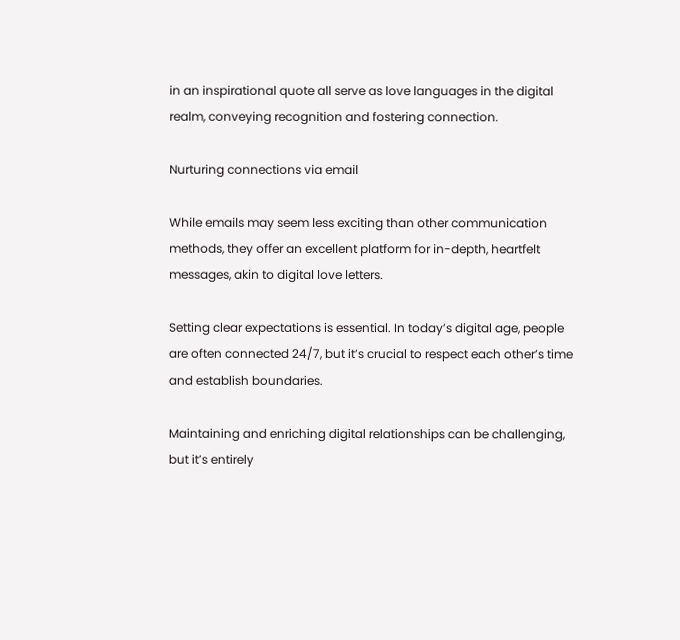in an inspirational quote all serve as love languages in the digital realm, conveying recognition and fostering connection.

Nurturing connections via email

While emails may seem less exciting than other communication methods, they offer an excellent platform for in-depth, heartfelt messages, akin to digital love letters.

Setting clear expectations is essential. In today’s digital age, people are often connected 24/7, but it’s crucial to respect each other’s time and establish boundaries.

Maintaining and enriching digital relationships can be challenging, but it’s entirely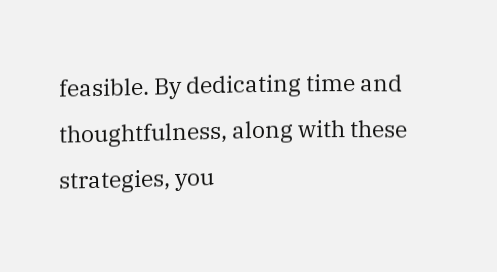feasible. By dedicating time and thoughtfulness, along with these strategies, you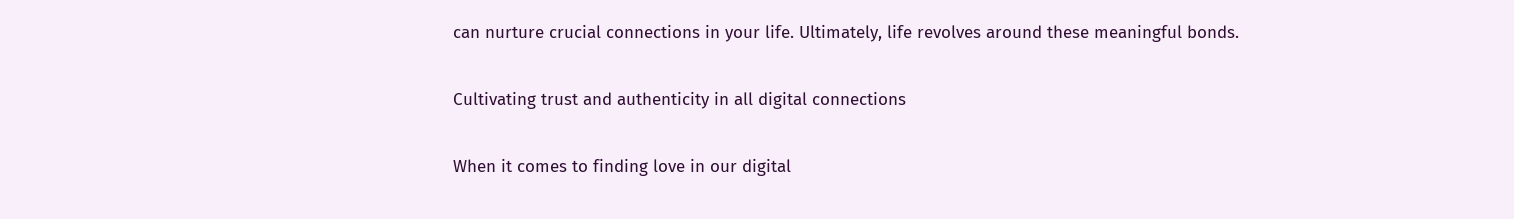can nurture crucial connections in your life. Ultimately, life revolves around these meaningful bonds.

Cultivating trust and authenticity in all digital connections

When it comes to finding love in our digital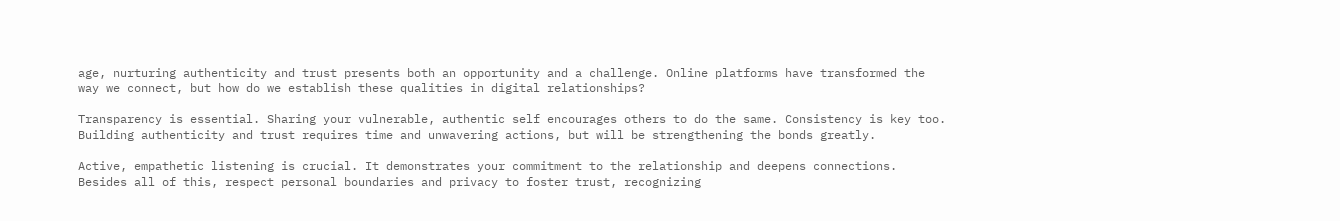age, nurturing authenticity and trust presents both an opportunity and a challenge. Online platforms have transformed the way we connect, but how do we establish these qualities in digital relationships?

Transparency is essential. Sharing your vulnerable, authentic self encourages others to do the same. Consistency is key too. Building authenticity and trust requires time and unwavering actions, but will be strengthening the bonds greatly.

Active, empathetic listening is crucial. It demonstrates your commitment to the relationship and deepens connections. Besides all of this, respect personal boundaries and privacy to foster trust, recognizing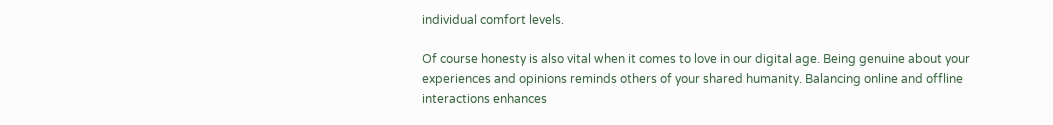individual comfort levels.

Of course honesty is also vital when it comes to love in our digital age. Being genuine about your experiences and opinions reminds others of your shared humanity. Balancing online and offline interactions enhances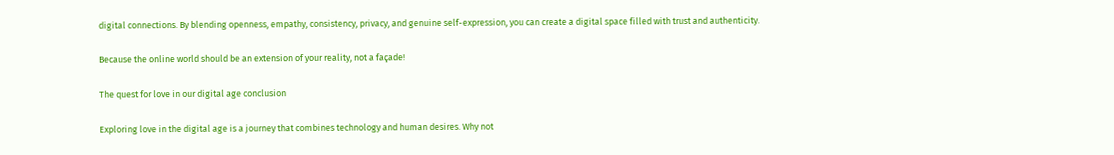digital connections. By blending openness, empathy, consistency, privacy, and genuine self-expression, you can create a digital space filled with trust and authenticity.

Because the online world should be an extension of your reality, not a façade!

The quest for love in our digital age conclusion

Exploring love in the digital age is a journey that combines technology and human desires. Why not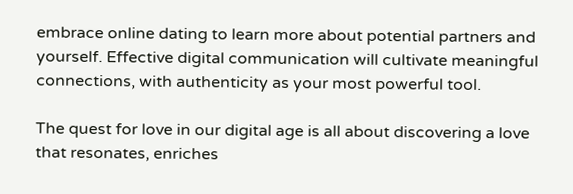embrace online dating to learn more about potential partners and yourself. Effective digital communication will cultivate meaningful connections, with authenticity as your most powerful tool.

The quest for love in our digital age is all about discovering a love that resonates, enriches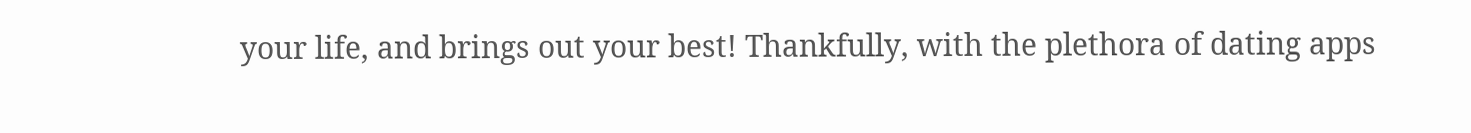your life, and brings out your best! Thankfully, with the plethora of dating apps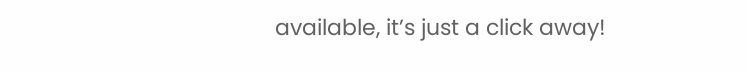available, it’s just a click away!